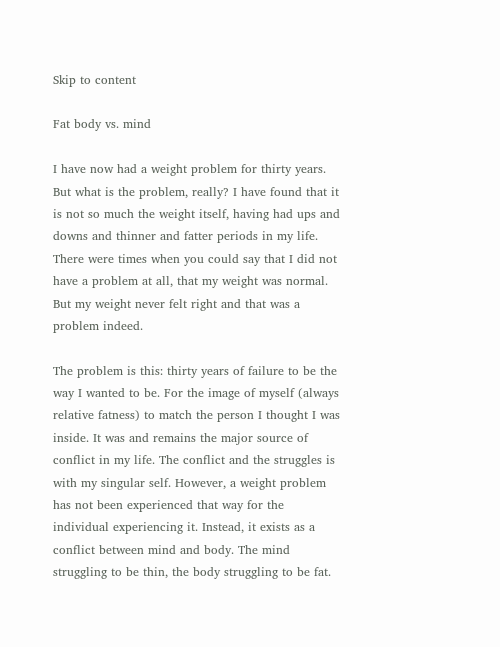Skip to content

Fat body vs. mind

I have now had a weight problem for thirty years. But what is the problem, really? I have found that it is not so much the weight itself, having had ups and downs and thinner and fatter periods in my life. There were times when you could say that I did not have a problem at all, that my weight was normal. But my weight never felt right and that was a problem indeed.

The problem is this: thirty years of failure to be the way I wanted to be. For the image of myself (always relative fatness) to match the person I thought I was inside. It was and remains the major source of conflict in my life. The conflict and the struggles is with my singular self. However, a weight problem has not been experienced that way for the individual experiencing it. Instead, it exists as a conflict between mind and body. The mind struggling to be thin, the body struggling to be fat.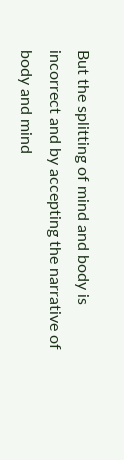But the splitting of mind and body is incorrect and by accepting the narrative of body and mind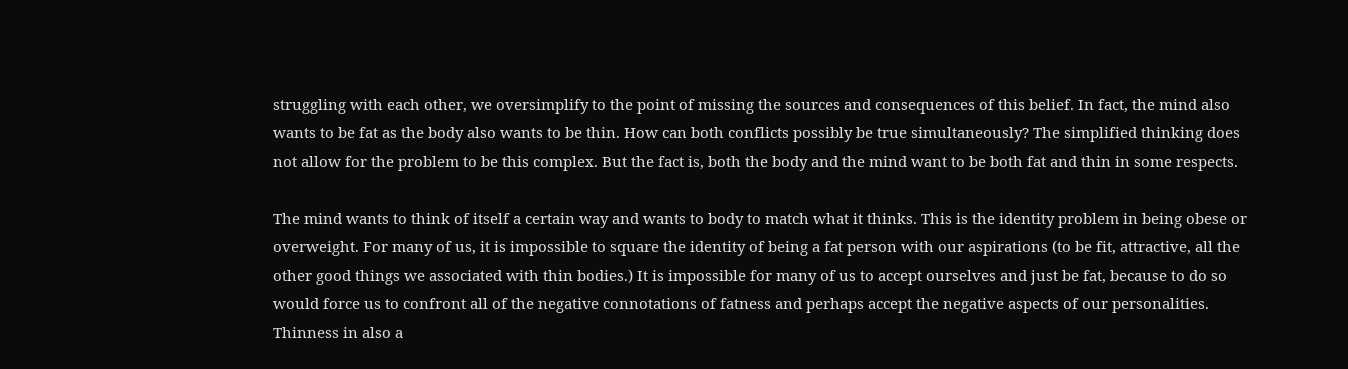struggling with each other, we oversimplify to the point of missing the sources and consequences of this belief. In fact, the mind also wants to be fat as the body also wants to be thin. How can both conflicts possibly be true simultaneously? The simplified thinking does not allow for the problem to be this complex. But the fact is, both the body and the mind want to be both fat and thin in some respects.

The mind wants to think of itself a certain way and wants to body to match what it thinks. This is the identity problem in being obese or overweight. For many of us, it is impossible to square the identity of being a fat person with our aspirations (to be fit, attractive, all the other good things we associated with thin bodies.) It is impossible for many of us to accept ourselves and just be fat, because to do so would force us to confront all of the negative connotations of fatness and perhaps accept the negative aspects of our personalities. Thinness in also a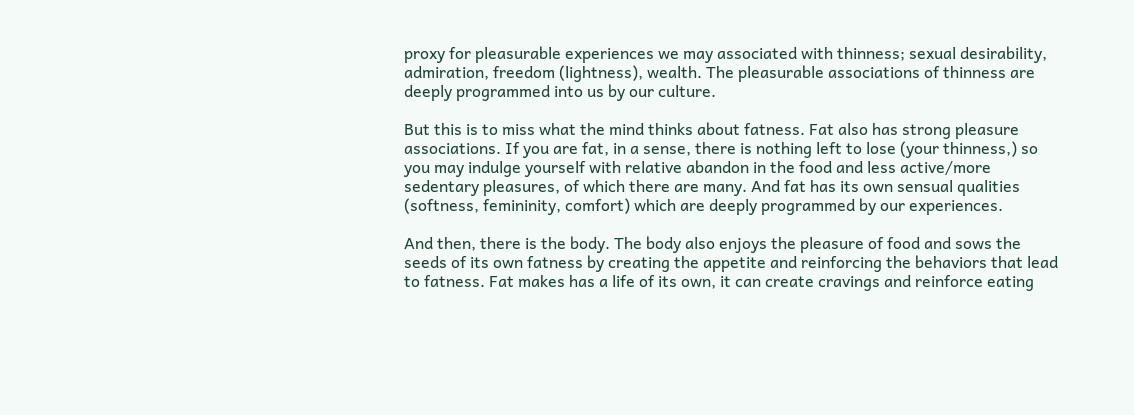proxy for pleasurable experiences we may associated with thinness; sexual desirability, admiration, freedom (lightness), wealth. The pleasurable associations of thinness are deeply programmed into us by our culture.

But this is to miss what the mind thinks about fatness. Fat also has strong pleasure associations. If you are fat, in a sense, there is nothing left to lose (your thinness,) so you may indulge yourself with relative abandon in the food and less active/more sedentary pleasures, of which there are many. And fat has its own sensual qualities (softness, femininity, comfort) which are deeply programmed by our experiences.

And then, there is the body. The body also enjoys the pleasure of food and sows the seeds of its own fatness by creating the appetite and reinforcing the behaviors that lead to fatness. Fat makes has a life of its own, it can create cravings and reinforce eating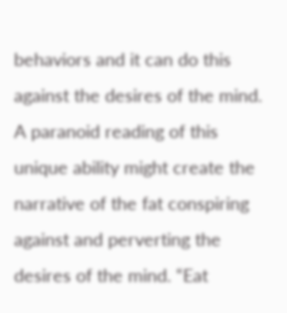behaviors and it can do this against the desires of the mind. A paranoid reading of this unique ability might create the narrative of the fat conspiring against and perverting the desires of the mind. “Eat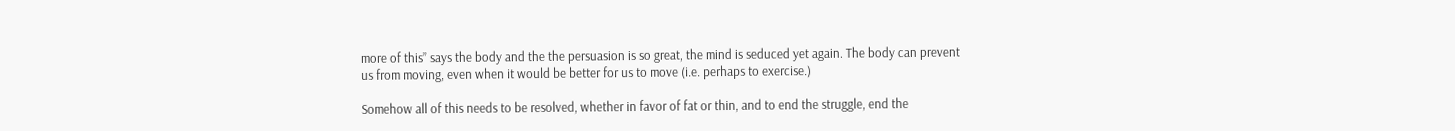more of this” says the body and the the persuasion is so great, the mind is seduced yet again. The body can prevent us from moving, even when it would be better for us to move (i.e. perhaps to exercise.)

Somehow all of this needs to be resolved, whether in favor of fat or thin, and to end the struggle, end the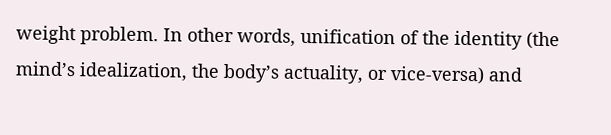weight problem. In other words, unification of the identity (the mind’s idealization, the body’s actuality, or vice-versa) and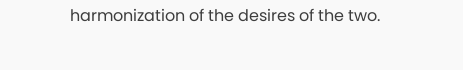harmonization of the desires of the two.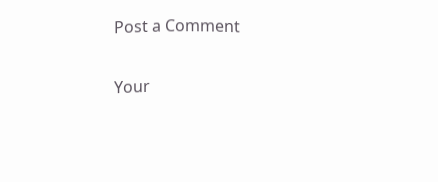Post a Comment

Your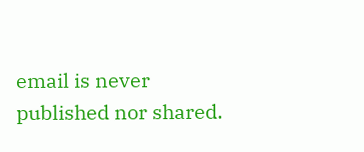email is never published nor shared.